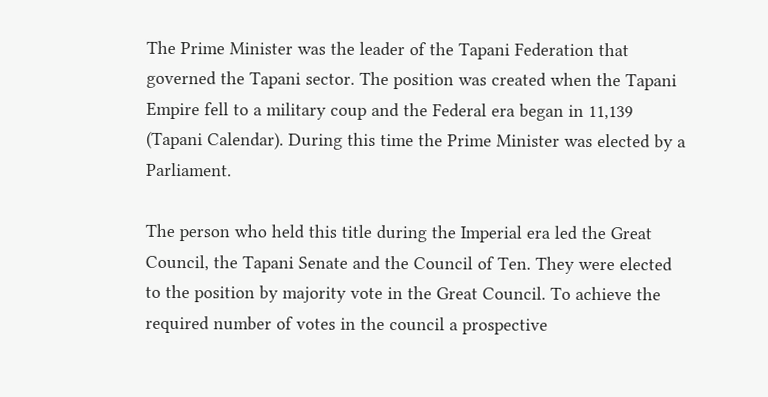The Prime Minister was the leader of the Tapani Federation that governed the Tapani sector. The position was created when the Tapani Empire fell to a military coup and the Federal era began in 11,139 (Tapani Calendar). During this time the Prime Minister was elected by a Parliament.

The person who held this title during the Imperial era led the Great Council, the Tapani Senate and the Council of Ten. They were elected to the position by majority vote in the Great Council. To achieve the required number of votes in the council a prospective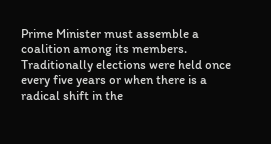Prime Minister must assemble a coalition among its members. Traditionally elections were held once every five years or when there is a radical shift in the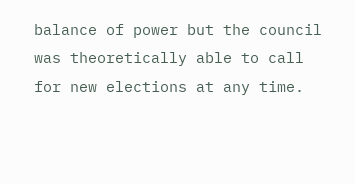balance of power but the council was theoretically able to call for new elections at any time.